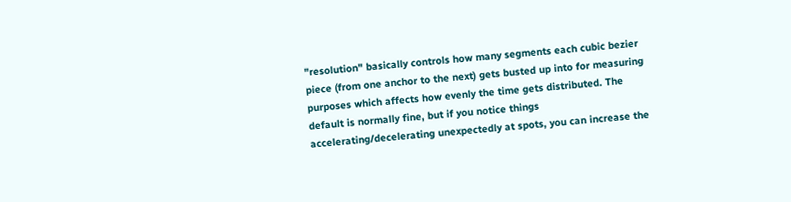"resolution" basically controls how many segments each cubic bezier piece (from one anchor to the next) gets busted up into for measuring purposes which affects how evenly the time gets distributed. The default is normally fine, but if you notice things accelerating/decelerating unexpectedly at spots, you can increase the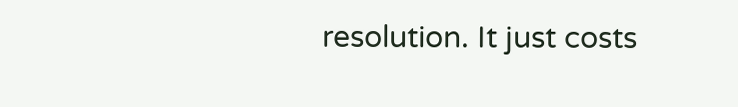resolution. It just costs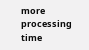more processing time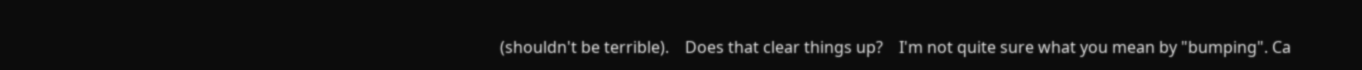(shouldn't be terrible).    Does that clear things up?    I'm not quite sure what you mean by "bumping". Ca